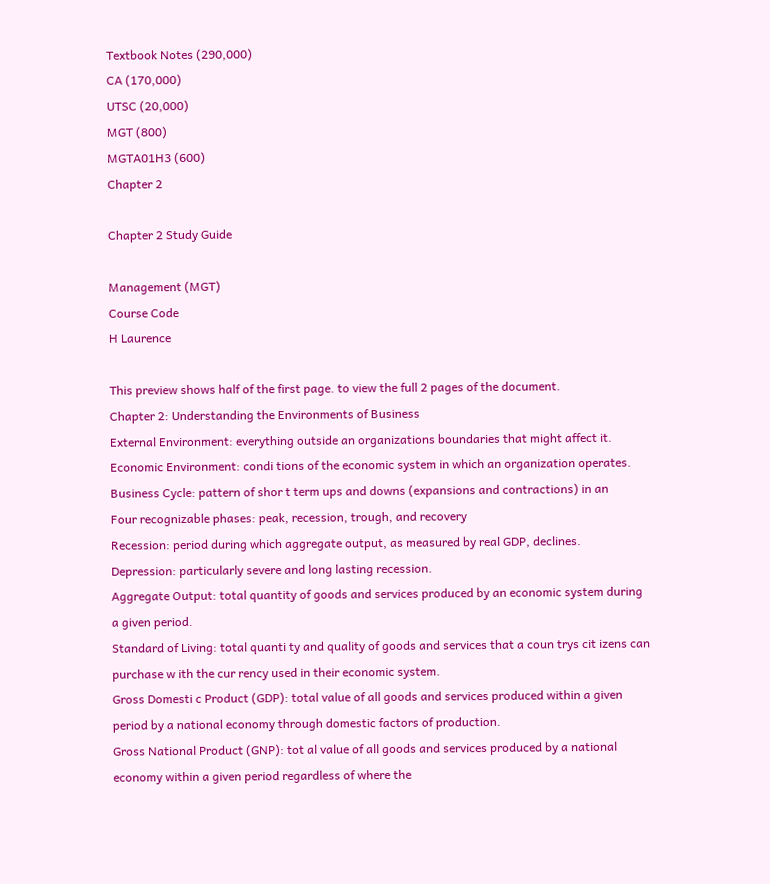Textbook Notes (290,000)
CA (170,000)
UTSC (20,000)
MGT (800)
MGTA01H3 (600)
Chapter 2

Chapter 2 Study Guide

Management (MGT)
Course Code
H Laurence

This preview shows half of the first page. to view the full 2 pages of the document.
Chapter 2: Understanding the Environments of Business
External Environment: everything outside an organizations boundaries that might affect it.
Economic Environment: condi tions of the economic system in which an organization operates.
Business Cycle: pattern of shor t term ups and downs (expansions and contractions) in an
Four recognizable phases: peak, recession, trough, and recovery
Recession: period during which aggregate output, as measured by real GDP, declines.
Depression: particularly severe and long lasting recession.
Aggregate Output: total quantity of goods and services produced by an economic system during
a given period.
Standard of Living: total quanti ty and quality of goods and services that a coun trys cit izens can
purchase w ith the cur rency used in their economic system.
Gross Domesti c Product (GDP): total value of all goods and services produced within a given
period by a national economy through domestic factors of production.
Gross National Product (GNP): tot al value of all goods and services produced by a national
economy within a given period regardless of where the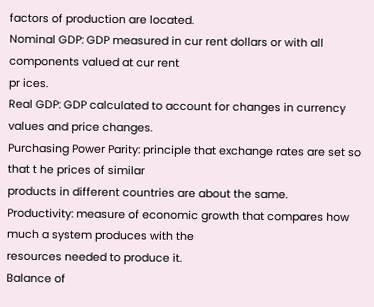factors of production are located.
Nominal GDP: GDP measured in cur rent dollars or with all components valued at cur rent
pr ices.
Real GDP: GDP calculated to account for changes in currency values and price changes.
Purchasing Power Parity: principle that exchange rates are set so that t he prices of similar
products in different countries are about the same.
Productivity: measure of economic growth that compares how much a system produces with the
resources needed to produce it.
Balance of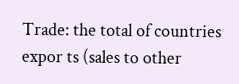Trade: the total of countries expor ts (sales to other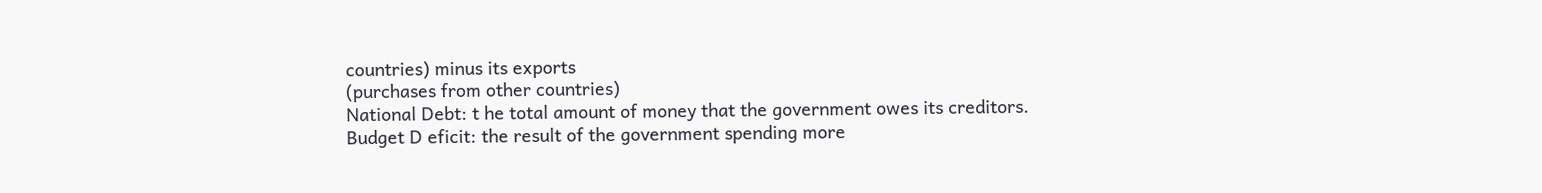countries) minus its exports
(purchases from other countries)
National Debt: t he total amount of money that the government owes its creditors.
Budget D eficit: the result of the government spending more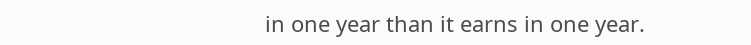in one year than it earns in one year.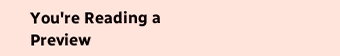You're Reading a Preview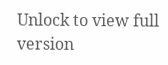Unlock to view full version